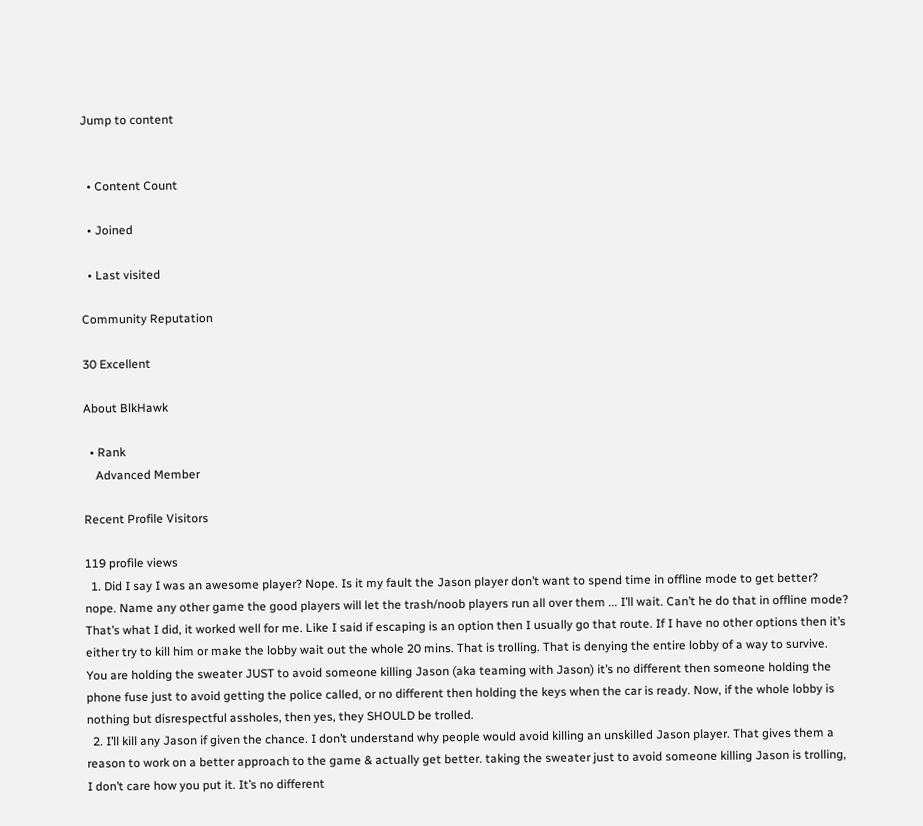Jump to content


  • Content Count

  • Joined

  • Last visited

Community Reputation

30 Excellent

About BlkHawk

  • Rank
    Advanced Member

Recent Profile Visitors

119 profile views
  1. Did I say I was an awesome player? Nope. Is it my fault the Jason player don’t want to spend time in offline mode to get better? nope. Name any other game the good players will let the trash/noob players run all over them ... I’ll wait. Can’t he do that in offline mode? That’s what I did, it worked well for me. Like I said if escaping is an option then I usually go that route. If I have no other options then it’s either try to kill him or make the lobby wait out the whole 20 mins. That is trolling. That is denying the entire lobby of a way to survive. You are holding the sweater JUST to avoid someone killing Jason (aka teaming with Jason) it’s no different then someone holding the phone fuse just to avoid getting the police called, or no different then holding the keys when the car is ready. Now, if the whole lobby is nothing but disrespectful assholes, then yes, they SHOULD be trolled.
  2. I’ll kill any Jason if given the chance. I don’t understand why people would avoid killing an unskilled Jason player. That gives them a reason to work on a better approach to the game & actually get better. taking the sweater just to avoid someone killing Jason is trolling, I don’t care how you put it. It’s no different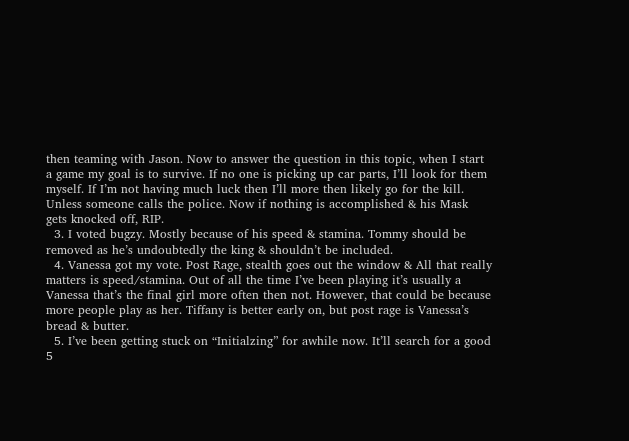then teaming with Jason. Now to answer the question in this topic, when I start a game my goal is to survive. If no one is picking up car parts, I’ll look for them myself. If I’m not having much luck then I’ll more then likely go for the kill. Unless someone calls the police. Now if nothing is accomplished & his Mask gets knocked off, RIP.
  3. I voted bugzy. Mostly because of his speed & stamina. Tommy should be removed as he’s undoubtedly the king & shouldn’t be included.
  4. Vanessa got my vote. Post Rage, stealth goes out the window & All that really matters is speed/stamina. Out of all the time I’ve been playing it’s usually a Vanessa that’s the final girl more often then not. However, that could be because more people play as her. Tiffany is better early on, but post rage is Vanessa’s bread & butter.
  5. I’ve been getting stuck on “Initialzing” for awhile now. It’ll search for a good 5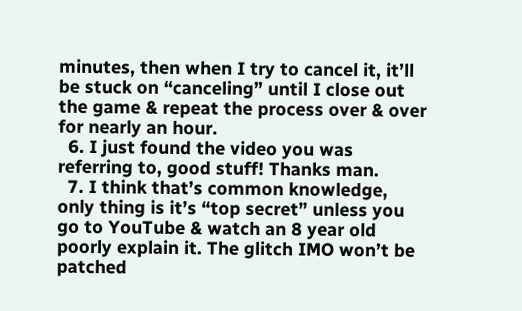minutes, then when I try to cancel it, it’ll be stuck on “canceling” until I close out the game & repeat the process over & over for nearly an hour.
  6. I just found the video you was referring to, good stuff! Thanks man.
  7. I think that’s common knowledge, only thing is it’s “top secret” unless you go to YouTube & watch an 8 year old poorly explain it. The glitch IMO won’t be patched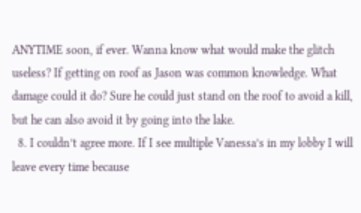ANYTIME soon, if ever. Wanna know what would make the glitch useless? If getting on roof as Jason was common knowledge. What damage could it do? Sure he could just stand on the roof to avoid a kill, but he can also avoid it by going into the lake.
  8. I couldn’t agree more. If I see multiple Vanessa’s in my lobby I will leave every time because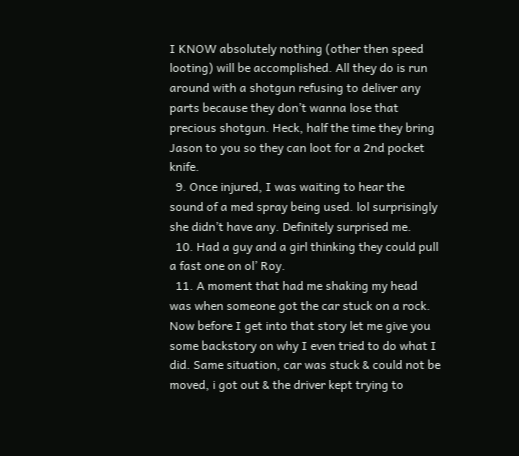I KNOW absolutely nothing (other then speed looting) will be accomplished. All they do is run around with a shotgun refusing to deliver any parts because they don’t wanna lose that precious shotgun. Heck, half the time they bring Jason to you so they can loot for a 2nd pocket knife.
  9. Once injured, I was waiting to hear the sound of a med spray being used. lol surprisingly she didn’t have any. Definitely surprised me.
  10. Had a guy and a girl thinking they could pull a fast one on ol’ Roy.
  11. A moment that had me shaking my head was when someone got the car stuck on a rock. Now before I get into that story let me give you some backstory on why I even tried to do what I did. Same situation, car was stuck & could not be moved, i got out & the driver kept trying to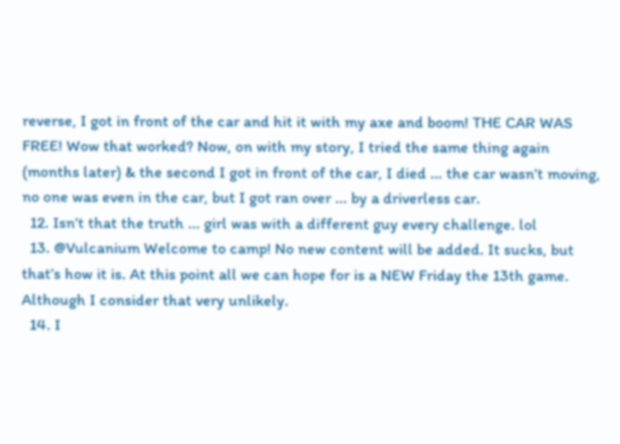reverse, I got in front of the car and hit it with my axe and boom! THE CAR WAS FREE! Wow that worked? Now, on with my story, I tried the same thing again (months later) & the second I got in front of the car, I died ... the car wasn’t moving, no one was even in the car, but I got ran over ... by a driverless car.
  12. Isn’t that the truth ... girl was with a different guy every challenge. lol
  13. @Vulcanium Welcome to camp! No new content will be added. It sucks, but that’s how it is. At this point all we can hope for is a NEW Friday the 13th game. Although I consider that very unlikely.
  14. I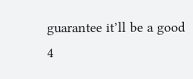guarantee it’ll be a good 4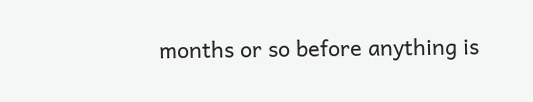months or so before anything is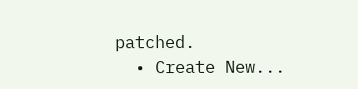patched.
  • Create New...